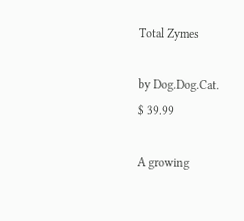Total Zymes

by Dog.Dog.Cat.
$ 39.99

A growing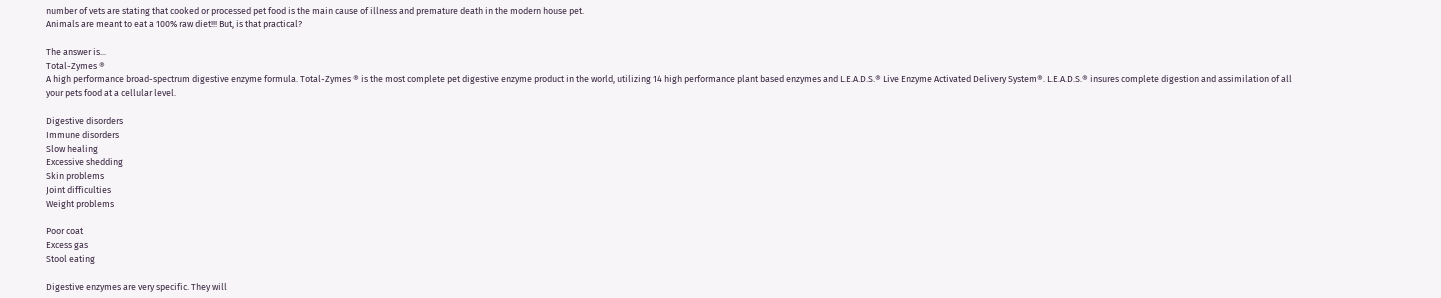number of vets are stating that cooked or processed pet food is the main cause of illness and premature death in the modern house pet.
Animals are meant to eat a 100% raw diet!!! But, is that practical?

The answer is...
Total-Zymes ®
A high performance broad-spectrum digestive enzyme formula. Total-Zymes ® is the most complete pet digestive enzyme product in the world, utilizing 14 high performance plant based enzymes and L.E.A.D.S.® Live Enzyme Activated Delivery System®. L.E.A.D.S.® insures complete digestion and assimilation of all your pets food at a cellular level.

Digestive disorders
Immune disorders
Slow healing
Excessive shedding
Skin problems
Joint difficulties
Weight problems

Poor coat
Excess gas
Stool eating

Digestive enzymes are very specific. They will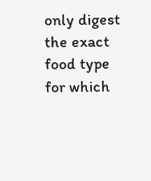only digest the exact food type for which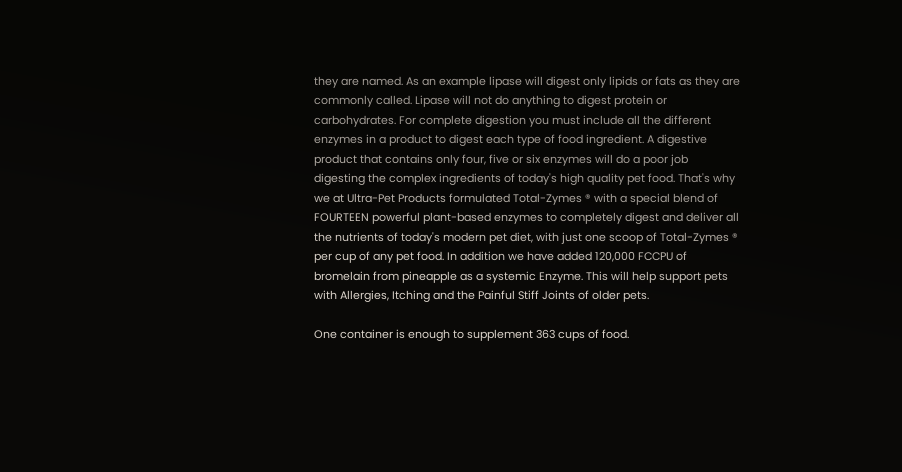they are named. As an example lipase will digest only lipids or fats as they are commonly called. Lipase will not do anything to digest protein or carbohydrates. For complete digestion you must include all the different enzymes in a product to digest each type of food ingredient. A digestive product that contains only four, five or six enzymes will do a poor job digesting the complex ingredients of today's high quality pet food. That's why we at Ultra-Pet Products formulated Total-Zymes ® with a special blend of FOURTEEN powerful plant-based enzymes to completely digest and deliver all the nutrients of today's modern pet diet, with just one scoop of Total-Zymes ® per cup of any pet food. In addition we have added 120,000 FCCPU of bromelain from pineapple as a systemic Enzyme. This will help support pets with Allergies, Itching and the Painful Stiff Joints of older pets.

One container is enough to supplement 363 cups of food.